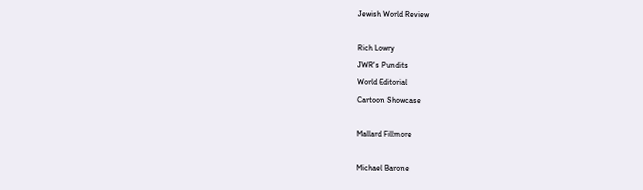Jewish World Review

Rich Lowry
JWR's Pundits
World Editorial
Cartoon Showcase

Mallard Fillmore

Michael Barone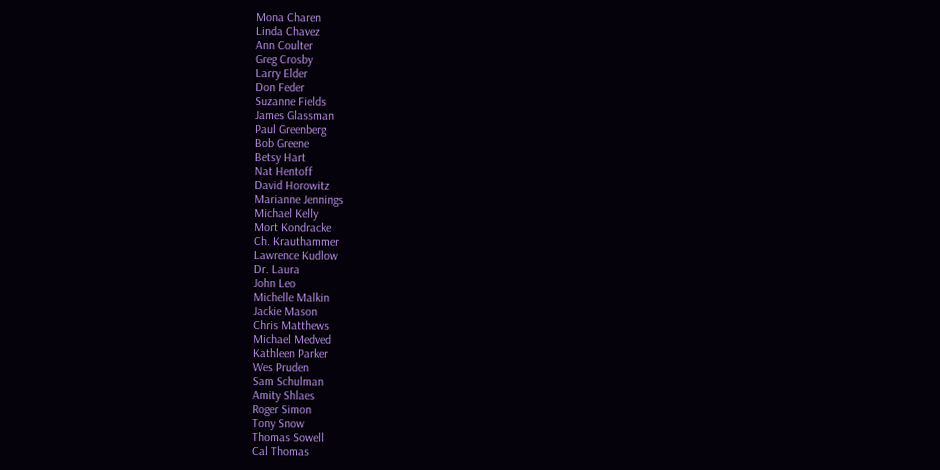Mona Charen
Linda Chavez
Ann Coulter
Greg Crosby
Larry Elder
Don Feder
Suzanne Fields
James Glassman
Paul Greenberg
Bob Greene
Betsy Hart
Nat Hentoff
David Horowitz
Marianne Jennings
Michael Kelly
Mort Kondracke
Ch. Krauthammer
Lawrence Kudlow
Dr. Laura
John Leo
Michelle Malkin
Jackie Mason
Chris Matthews
Michael Medved
Kathleen Parker
Wes Pruden
Sam Schulman
Amity Shlaes
Roger Simon
Tony Snow
Thomas Sowell
Cal Thomas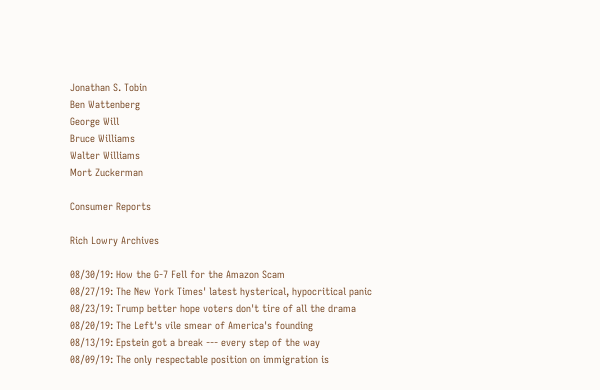Jonathan S. Tobin
Ben Wattenberg
George Will
Bruce Williams
Walter Williams
Mort Zuckerman

Consumer Reports

Rich Lowry Archives

08/30/19: How the G-7 Fell for the Amazon Scam
08/27/19: The New York Times' latest hysterical, hypocritical panic
08/23/19: Trump better hope voters don't tire of all the drama
08/20/19: The Left's vile smear of America's founding
08/13/19: Epstein got a break --- every step of the way
08/09/19: The only respectable position on immigration is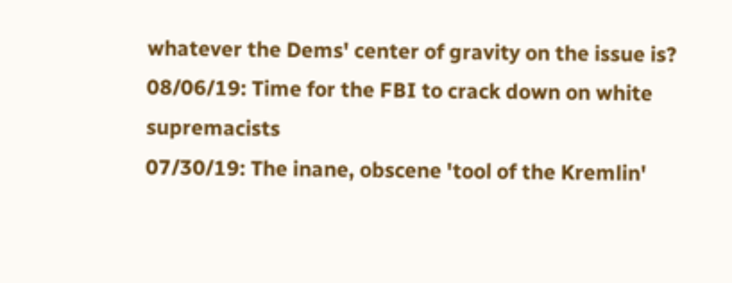whatever the Dems' center of gravity on the issue is?
08/06/19: Time for the FBI to crack down on white supremacists
07/30/19: The inane, obscene 'tool of the Kremlin'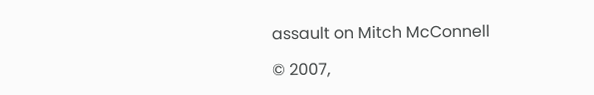assault on Mitch McConnell

© 2007,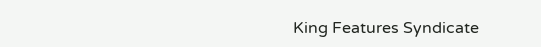King Features Syndicate